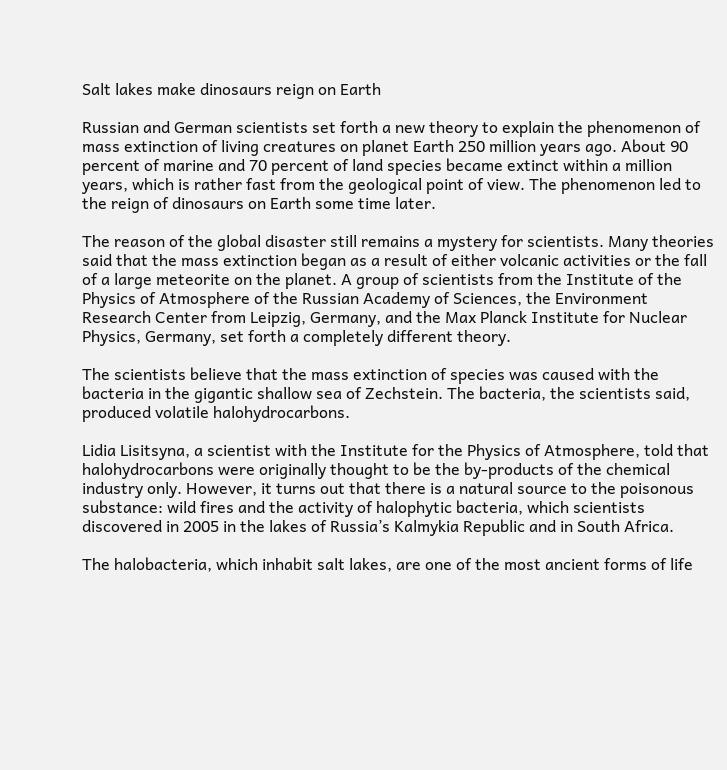Salt lakes make dinosaurs reign on Earth

Russian and German scientists set forth a new theory to explain the phenomenon of mass extinction of living creatures on planet Earth 250 million years ago. About 90 percent of marine and 70 percent of land species became extinct within a million years, which is rather fast from the geological point of view. The phenomenon led to the reign of dinosaurs on Earth some time later.

The reason of the global disaster still remains a mystery for scientists. Many theories said that the mass extinction began as a result of either volcanic activities or the fall of a large meteorite on the planet. A group of scientists from the Institute of the Physics of Atmosphere of the Russian Academy of Sciences, the Environment Research Center from Leipzig, Germany, and the Max Planck Institute for Nuclear Physics, Germany, set forth a completely different theory.

The scientists believe that the mass extinction of species was caused with the bacteria in the gigantic shallow sea of Zechstein. The bacteria, the scientists said, produced volatile halohydrocarbons.

Lidia Lisitsyna, a scientist with the Institute for the Physics of Atmosphere, told that halohydrocarbons were originally thought to be the by-products of the chemical industry only. However, it turns out that there is a natural source to the poisonous substance: wild fires and the activity of halophytic bacteria, which scientists discovered in 2005 in the lakes of Russia’s Kalmykia Republic and in South Africa.

The halobacteria, which inhabit salt lakes, are one of the most ancient forms of life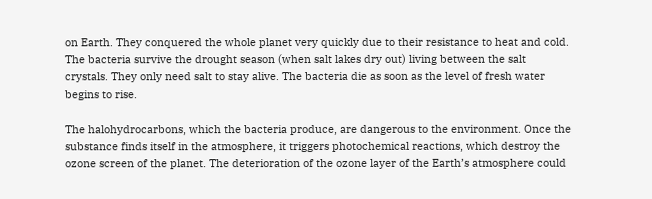on Earth. They conquered the whole planet very quickly due to their resistance to heat and cold. The bacteria survive the drought season (when salt lakes dry out) living between the salt crystals. They only need salt to stay alive. The bacteria die as soon as the level of fresh water begins to rise.

The halohydrocarbons, which the bacteria produce, are dangerous to the environment. Once the substance finds itself in the atmosphere, it triggers photochemical reactions, which destroy the ozone screen of the planet. The deterioration of the ozone layer of the Earth’s atmosphere could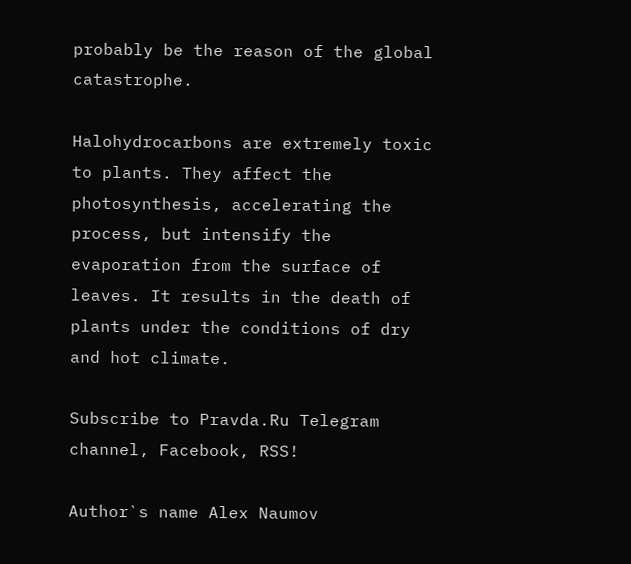probably be the reason of the global catastrophe.

Halohydrocarbons are extremely toxic to plants. They affect the photosynthesis, accelerating the process, but intensify the evaporation from the surface of leaves. It results in the death of plants under the conditions of dry and hot climate.

Subscribe to Pravda.Ru Telegram channel, Facebook, RSS!

Author`s name Alex Naumov